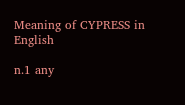Meaning of CYPRESS in English

n.1 any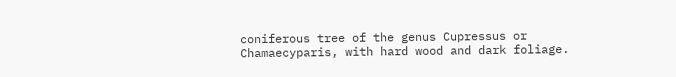coniferous tree of the genus Cupressus or Chamaecyparis, with hard wood and dark foliage.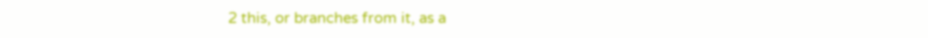2 this, or branches from it, as a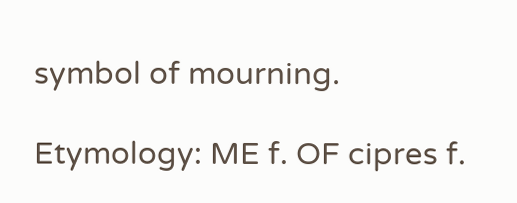symbol of mourning.

Etymology: ME f. OF cipres f.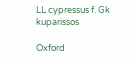LL cypressus f. Gk kuparissos

Oxford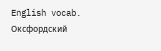English vocab.      Оксфордский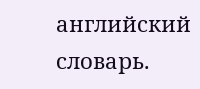английский словарь.